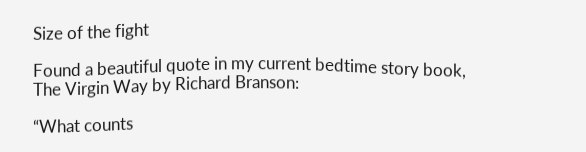Size of the fight

Found a beautiful quote in my current bedtime story book, The Virgin Way by Richard Branson:

“What counts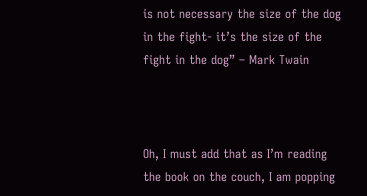is not necessary the size of the dog in the fight- it’s the size of the fight in the dog” – Mark Twain



Oh, I must add that as I’m reading the book on the couch, I am popping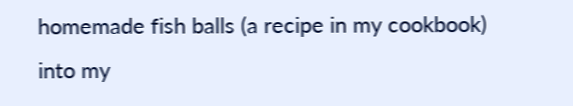homemade fish balls (a recipe in my cookbook) into my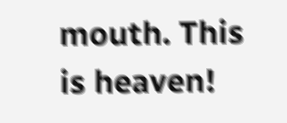mouth. This is heaven!